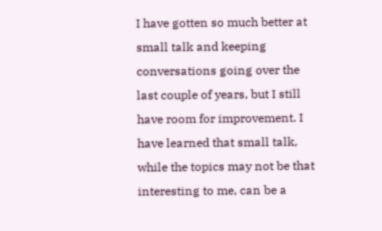I have gotten so much better at small talk and keeping conversations going over the last couple of years, but I still have room for improvement. I have learned that small talk, while the topics may not be that interesting to me, can be a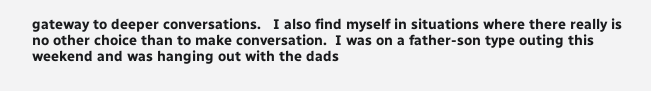gateway to deeper conversations.   I also find myself in situations where there really is no other choice than to make conversation.  I was on a father-son type outing this weekend and was hanging out with the dads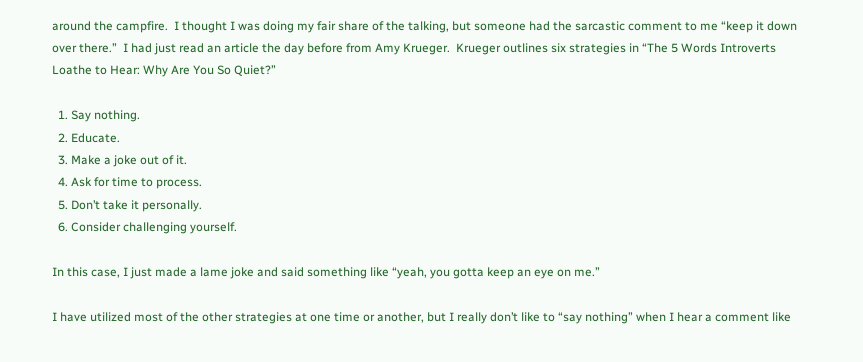around the campfire.  I thought I was doing my fair share of the talking, but someone had the sarcastic comment to me “keep it down over there.”  I had just read an article the day before from Amy Krueger.  Krueger outlines six strategies in “The 5 Words Introverts Loathe to Hear: Why Are You So Quiet?”

  1. Say nothing.
  2. Educate.
  3. Make a joke out of it.
  4. Ask for time to process.
  5. Don’t take it personally.
  6. Consider challenging yourself.

In this case, I just made a lame joke and said something like “yeah, you gotta keep an eye on me.”

I have utilized most of the other strategies at one time or another, but I really don’t like to “say nothing” when I hear a comment like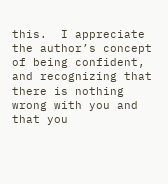this.  I appreciate the author’s concept of being confident, and recognizing that there is nothing wrong with you and that you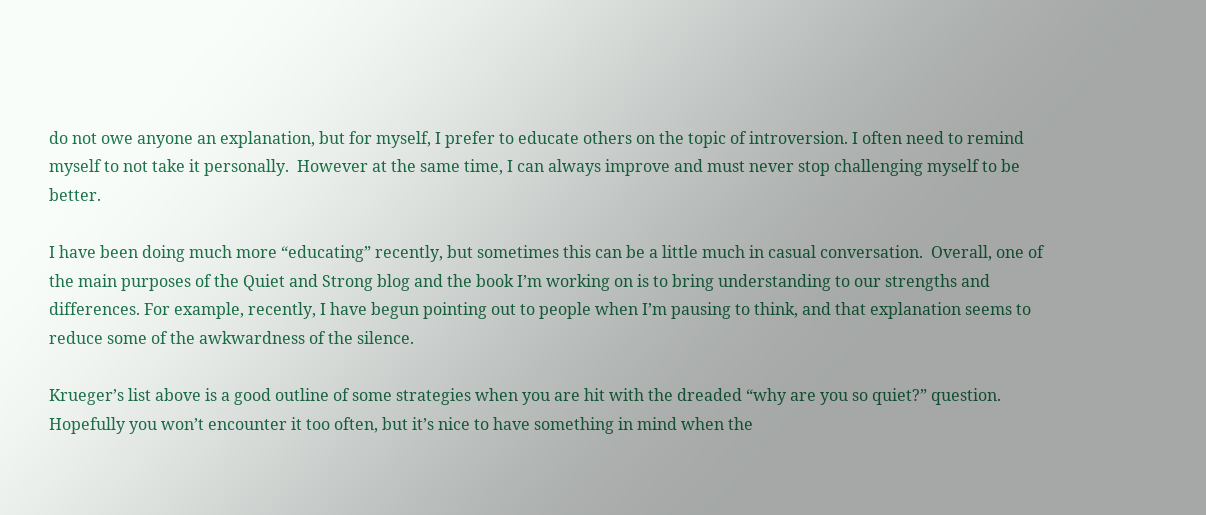do not owe anyone an explanation, but for myself, I prefer to educate others on the topic of introversion. I often need to remind myself to not take it personally.  However at the same time, I can always improve and must never stop challenging myself to be better.

I have been doing much more “educating” recently, but sometimes this can be a little much in casual conversation.  Overall, one of the main purposes of the Quiet and Strong blog and the book I’m working on is to bring understanding to our strengths and differences. For example, recently, I have begun pointing out to people when I’m pausing to think, and that explanation seems to reduce some of the awkwardness of the silence.

Krueger’s list above is a good outline of some strategies when you are hit with the dreaded “why are you so quiet?” question. Hopefully you won’t encounter it too often, but it’s nice to have something in mind when the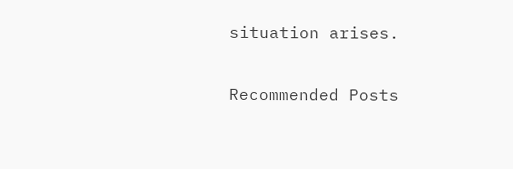situation arises.


Recommended Posts